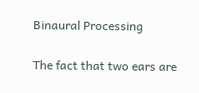Binaural Processing

The fact that two ears are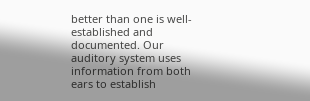better than one is well-established and documented. Our auditory system uses information from both ears to establish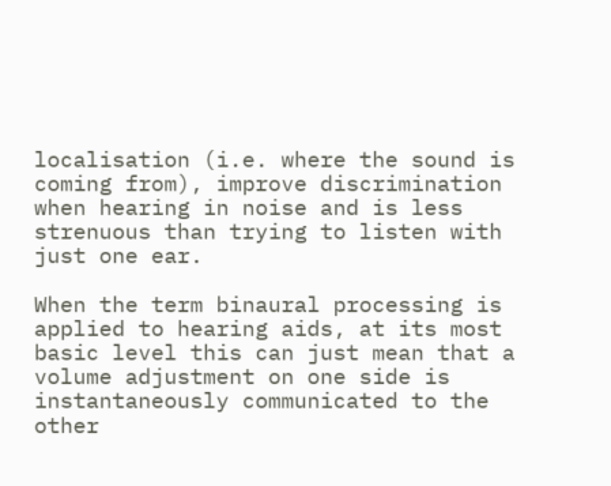localisation (i.e. where the sound is coming from), improve discrimination when hearing in noise and is less strenuous than trying to listen with just one ear.

When the term binaural processing is applied to hearing aids, at its most basic level this can just mean that a volume adjustment on one side is instantaneously communicated to the other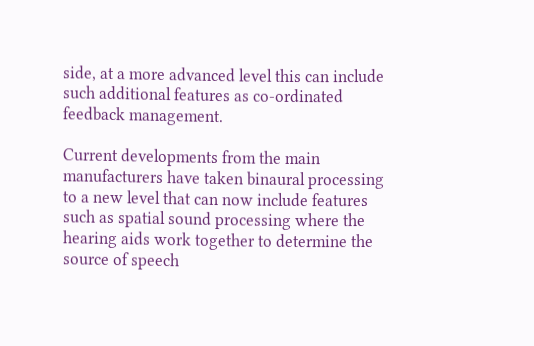side, at a more advanced level this can include such additional features as co-ordinated feedback management.

Current developments from the main manufacturers have taken binaural processing to a new level that can now include features such as spatial sound processing where the hearing aids work together to determine the source of speech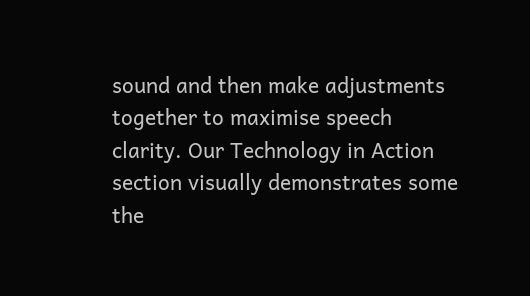sound and then make adjustments together to maximise speech clarity. Our Technology in Action section visually demonstrates some the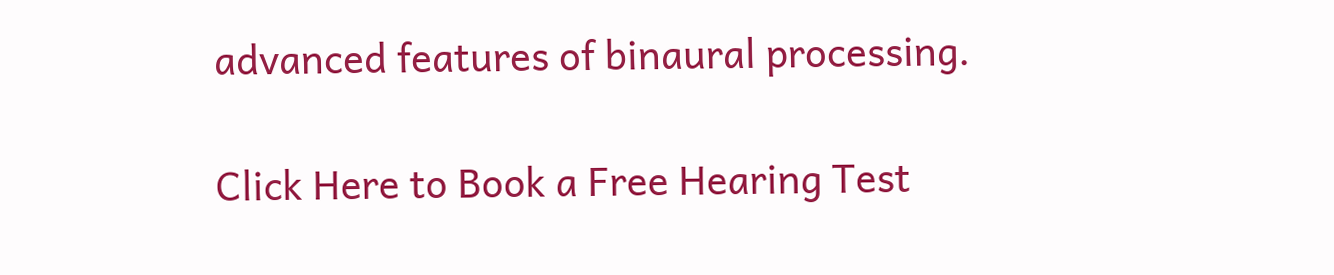advanced features of binaural processing.

Click Here to Book a Free Hearing Test